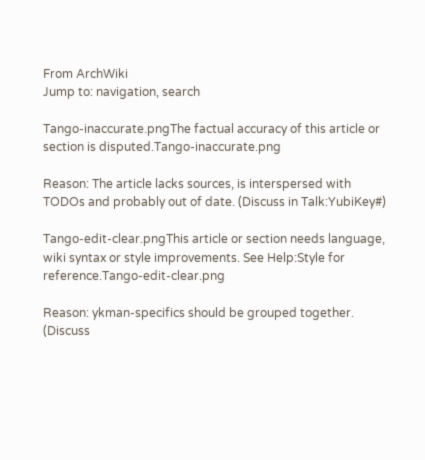From ArchWiki
Jump to: navigation, search

Tango-inaccurate.pngThe factual accuracy of this article or section is disputed.Tango-inaccurate.png

Reason: The article lacks sources, is interspersed with TODOs and probably out of date. (Discuss in Talk:YubiKey#)

Tango-edit-clear.pngThis article or section needs language, wiki syntax or style improvements. See Help:Style for reference.Tango-edit-clear.png

Reason: ykman-specifics should be grouped together. (Discuss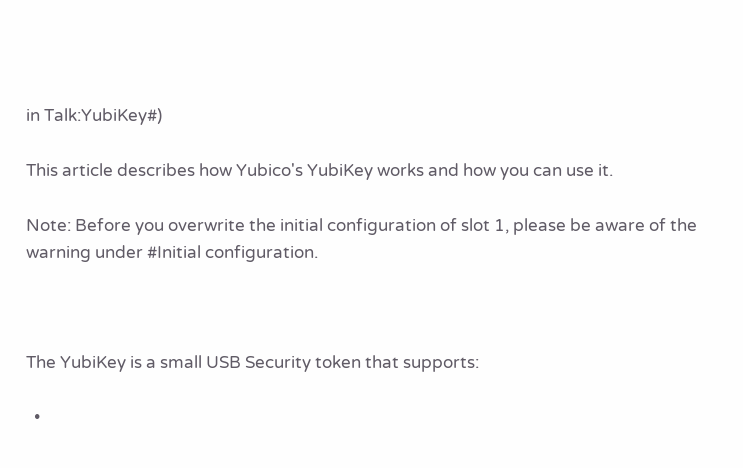in Talk:YubiKey#)

This article describes how Yubico's YubiKey works and how you can use it.

Note: Before you overwrite the initial configuration of slot 1, please be aware of the warning under #Initial configuration.



The YubiKey is a small USB Security token that supports:

  •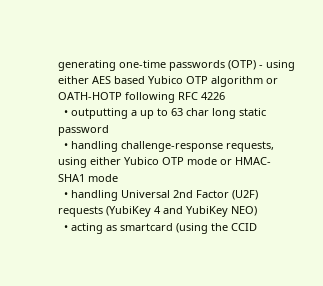generating one-time passwords (OTP) - using either AES based Yubico OTP algorithm or OATH-HOTP following RFC 4226
  • outputting a up to 63 char long static password
  • handling challenge-response requests, using either Yubico OTP mode or HMAC-SHA1 mode
  • handling Universal 2nd Factor (U2F) requests (YubiKey 4 and YubiKey NEO)
  • acting as smartcard (using the CCID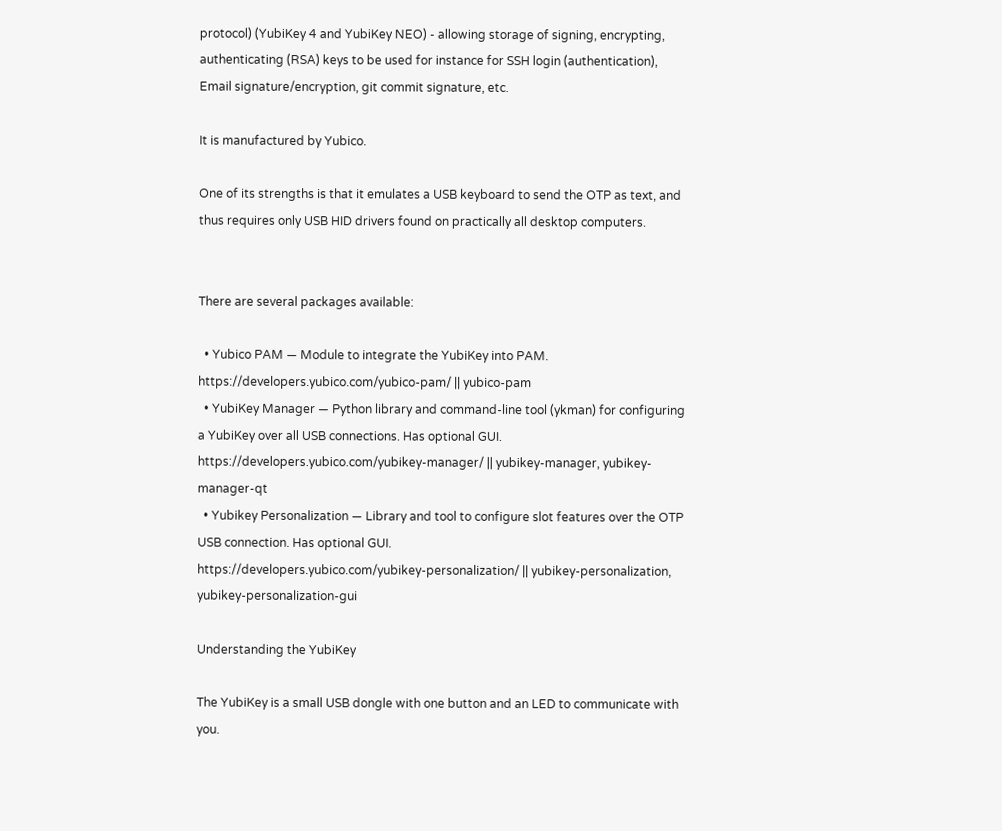protocol) (YubiKey 4 and YubiKey NEO) - allowing storage of signing, encrypting, authenticating (RSA) keys to be used for instance for SSH login (authentication), Email signature/encryption, git commit signature, etc.

It is manufactured by Yubico.

One of its strengths is that it emulates a USB keyboard to send the OTP as text, and thus requires only USB HID drivers found on practically all desktop computers.


There are several packages available:

  • Yubico PAM — Module to integrate the YubiKey into PAM.
https://developers.yubico.com/yubico-pam/ || yubico-pam
  • YubiKey Manager — Python library and command-line tool (ykman) for configuring a YubiKey over all USB connections. Has optional GUI.
https://developers.yubico.com/yubikey-manager/ || yubikey-manager, yubikey-manager-qt
  • Yubikey Personalization — Library and tool to configure slot features over the OTP USB connection. Has optional GUI.
https://developers.yubico.com/yubikey-personalization/ || yubikey-personalization, yubikey-personalization-gui

Understanding the YubiKey

The YubiKey is a small USB dongle with one button and an LED to communicate with you.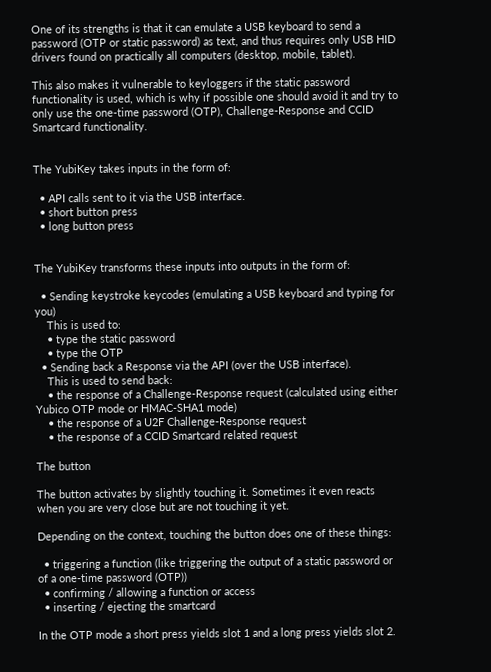One of its strengths is that it can emulate a USB keyboard to send a password (OTP or static password) as text, and thus requires only USB HID drivers found on practically all computers (desktop, mobile, tablet).

This also makes it vulnerable to keyloggers if the static password functionality is used, which is why if possible one should avoid it and try to only use the one-time password (OTP), Challenge-Response and CCID Smartcard functionality.


The YubiKey takes inputs in the form of:

  • API calls sent to it via the USB interface.
  • short button press
  • long button press


The YubiKey transforms these inputs into outputs in the form of:

  • Sending keystroke keycodes (emulating a USB keyboard and typing for you)
    This is used to:
    • type the static password
    • type the OTP
  • Sending back a Response via the API (over the USB interface).
    This is used to send back:
    • the response of a Challenge-Response request (calculated using either Yubico OTP mode or HMAC-SHA1 mode)
    • the response of a U2F Challenge-Response request
    • the response of a CCID Smartcard related request

The button

The button activates by slightly touching it. Sometimes it even reacts when you are very close but are not touching it yet.

Depending on the context, touching the button does one of these things:

  • triggering a function (like triggering the output of a static password or of a one-time password (OTP))
  • confirming / allowing a function or access
  • inserting / ejecting the smartcard

In the OTP mode a short press yields slot 1 and a long press yields slot 2.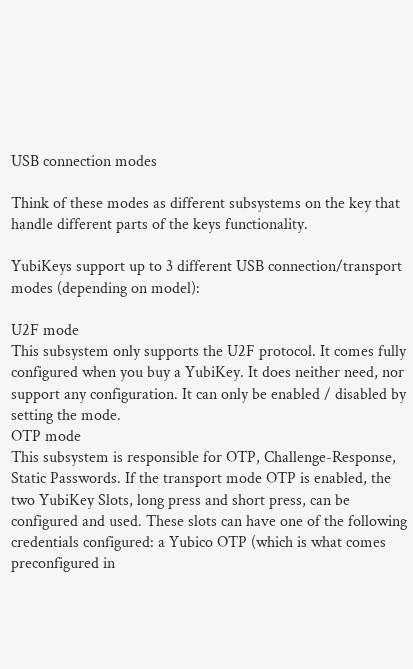USB connection modes

Think of these modes as different subsystems on the key that handle different parts of the keys functionality.

YubiKeys support up to 3 different USB connection/transport modes (depending on model):

U2F mode
This subsystem only supports the U2F protocol. It comes fully configured when you buy a YubiKey. It does neither need, nor support any configuration. It can only be enabled / disabled by setting the mode.
OTP mode
This subsystem is responsible for OTP, Challenge-Response, Static Passwords. If the transport mode OTP is enabled, the two YubiKey Slots, long press and short press, can be configured and used. These slots can have one of the following credentials configured: a Yubico OTP (which is what comes preconfigured in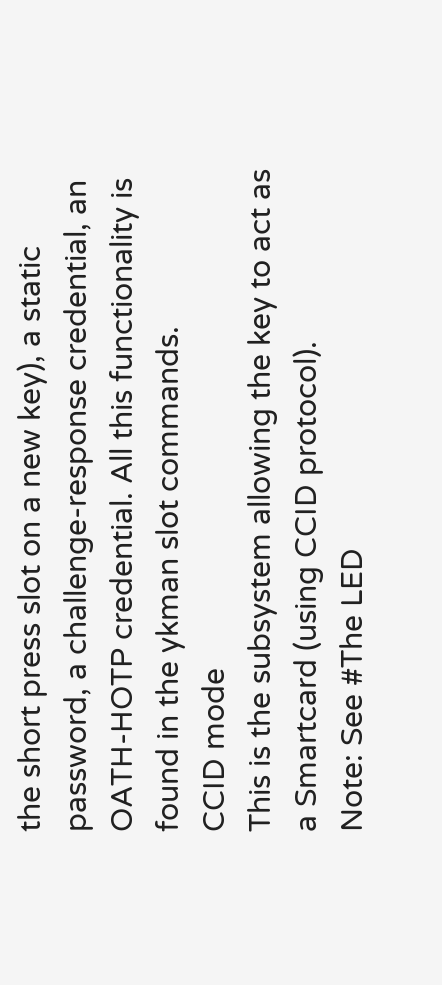the short press slot on a new key), a static password, a challenge-response credential, an OATH-HOTP credential. All this functionality is found in the ykman slot commands.
CCID mode
This is the subsystem allowing the key to act as a Smartcard (using CCID protocol).
Note: See #The LED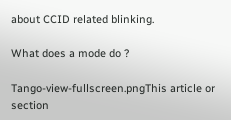about CCID related blinking.

What does a mode do ?

Tango-view-fullscreen.pngThis article or section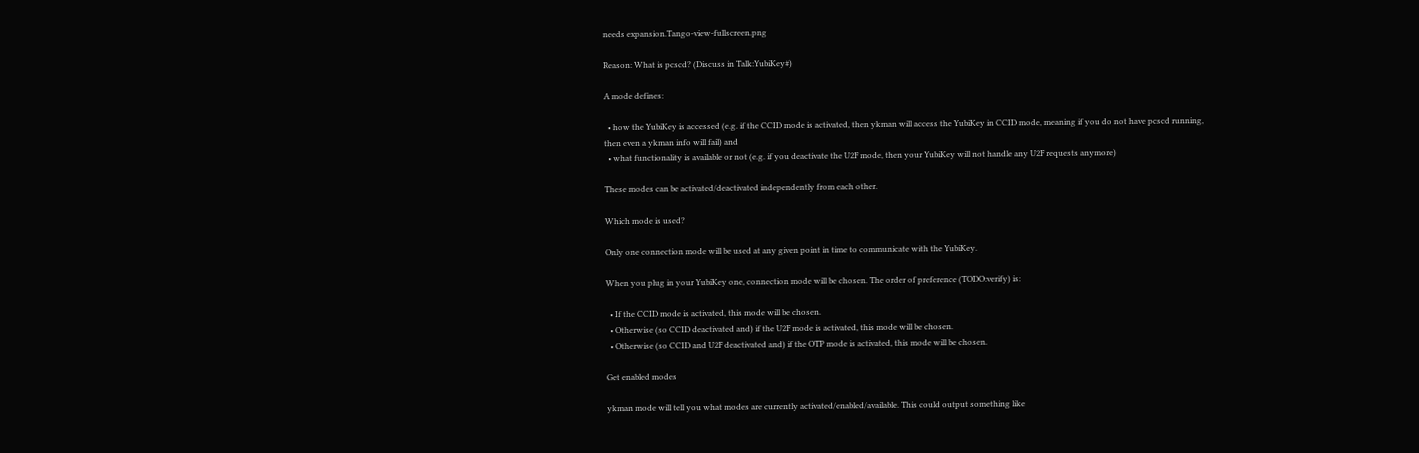needs expansion.Tango-view-fullscreen.png

Reason: What is pcscd? (Discuss in Talk:YubiKey#)

A mode defines:

  • how the YubiKey is accessed (e.g. if the CCID mode is activated, then ykman will access the YubiKey in CCID mode, meaning if you do not have pcscd running, then even a ykman info will fail) and
  • what functionality is available or not (e.g. if you deactivate the U2F mode, then your YubiKey will not handle any U2F requests anymore)

These modes can be activated/deactivated independently from each other.

Which mode is used?

Only one connection mode will be used at any given point in time to communicate with the YubiKey.

When you plug in your YubiKey one, connection mode will be chosen. The order of preference (TODO:verify) is:

  • If the CCID mode is activated, this mode will be chosen.
  • Otherwise (so CCID deactivated and) if the U2F mode is activated, this mode will be chosen.
  • Otherwise (so CCID and U2F deactivated and) if the OTP mode is activated, this mode will be chosen.

Get enabled modes

ykman mode will tell you what modes are currently activated/enabled/available. This could output something like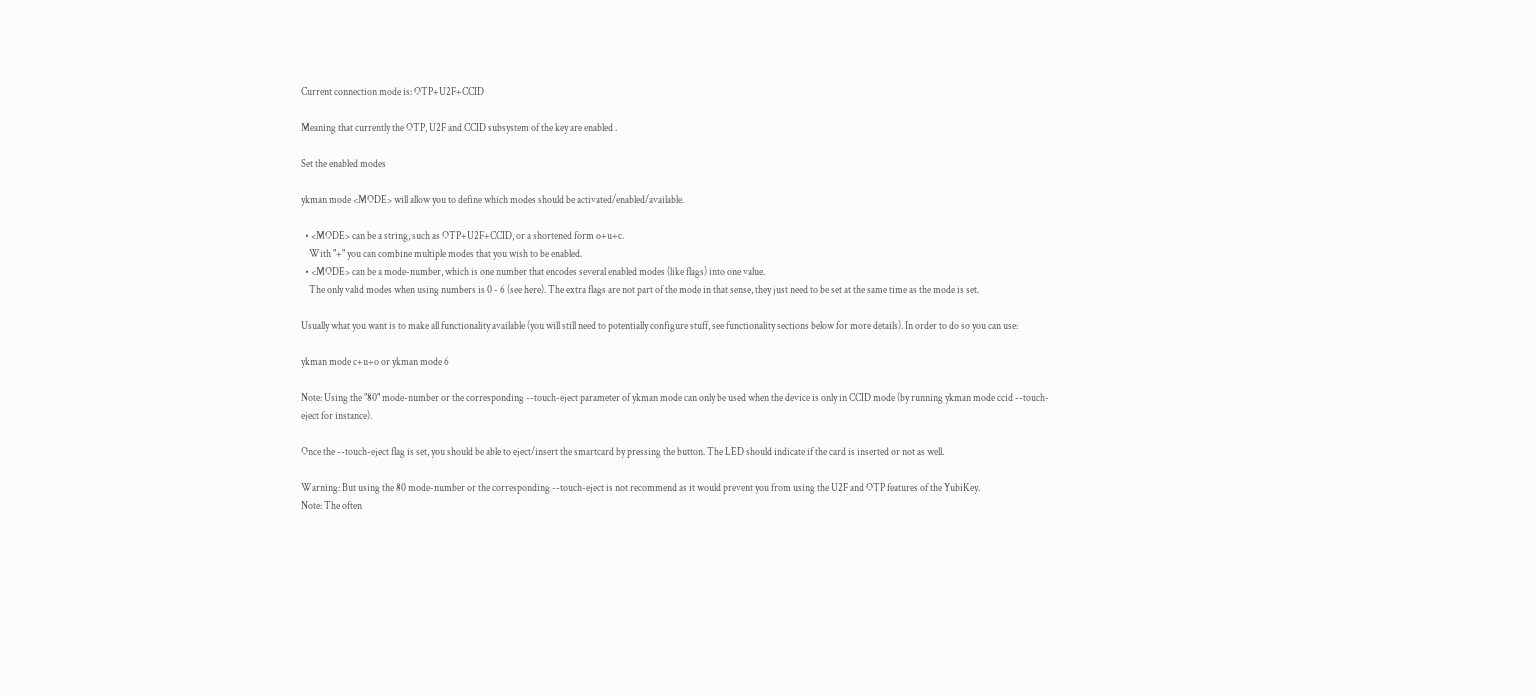Current connection mode is: OTP+U2F+CCID

Meaning that currently the OTP, U2F and CCID subsystem of the key are enabled .

Set the enabled modes

ykman mode <MODE> will allow you to define which modes should be activated/enabled/available.

  • <MODE> can be a string, such as OTP+U2F+CCID, or a shortened form o+u+c.
    With "+" you can combine multiple modes that you wish to be enabled.
  • <MODE> can be a mode-number, which is one number that encodes several enabled modes (like flags) into one value.
    The only valid modes when using numbers is 0 - 6 (see here). The extra flags are not part of the mode in that sense, they just need to be set at the same time as the mode is set.

Usually what you want is to make all functionality available (you will still need to potentially configure stuff, see functionality sections below for more details). In order to do so you can use:

ykman mode c+u+o or ykman mode 6

Note: Using the "80" mode-number or the corresponding --touch-eject parameter of ykman mode can only be used when the device is only in CCID mode (by running ykman mode ccid --touch-eject for instance).

Once the --touch-eject flag is set, you should be able to eject/insert the smartcard by pressing the button. The LED should indicate if the card is inserted or not as well.

Warning: But using the 80 mode-number or the corresponding --touch-eject is not recommend as it would prevent you from using the U2F and OTP features of the YubiKey.
Note: The often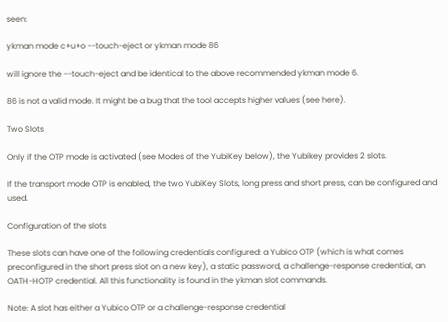seen:

ykman mode c+u+o --touch-eject or ykman mode 86

will ignore the --touch-eject and be identical to the above recommended ykman mode 6.

86 is not a valid mode. It might be a bug that the tool accepts higher values (see here).

Two Slots

Only if the OTP mode is activated (see Modes of the YubiKey below), the Yubikey provides 2 slots.

If the transport mode OTP is enabled, the two YubiKey Slots, long press and short press, can be configured and used.

Configuration of the slots

These slots can have one of the following credentials configured: a Yubico OTP (which is what comes preconfigured in the short press slot on a new key), a static password, a challenge-response credential, an OATH-HOTP credential. All this functionality is found in the ykman slot commands.

Note: A slot has either a Yubico OTP or a challenge-response credential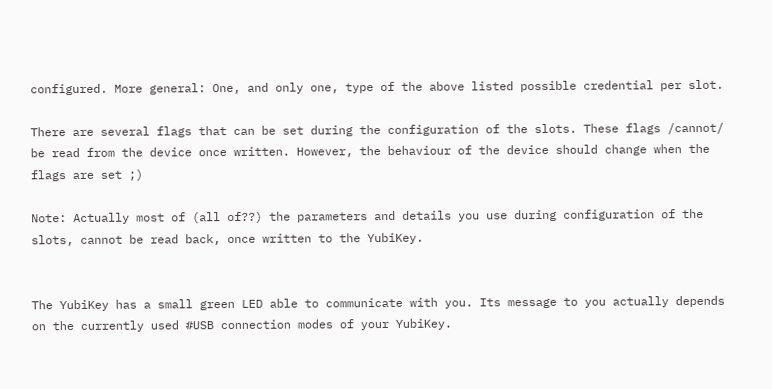configured. More general: One, and only one, type of the above listed possible credential per slot.

There are several flags that can be set during the configuration of the slots. These flags /cannot/ be read from the device once written. However, the behaviour of the device should change when the flags are set ;)

Note: Actually most of (all of??) the parameters and details you use during configuration of the slots, cannot be read back, once written to the YubiKey.


The YubiKey has a small green LED able to communicate with you. Its message to you actually depends on the currently used #USB connection modes of your YubiKey.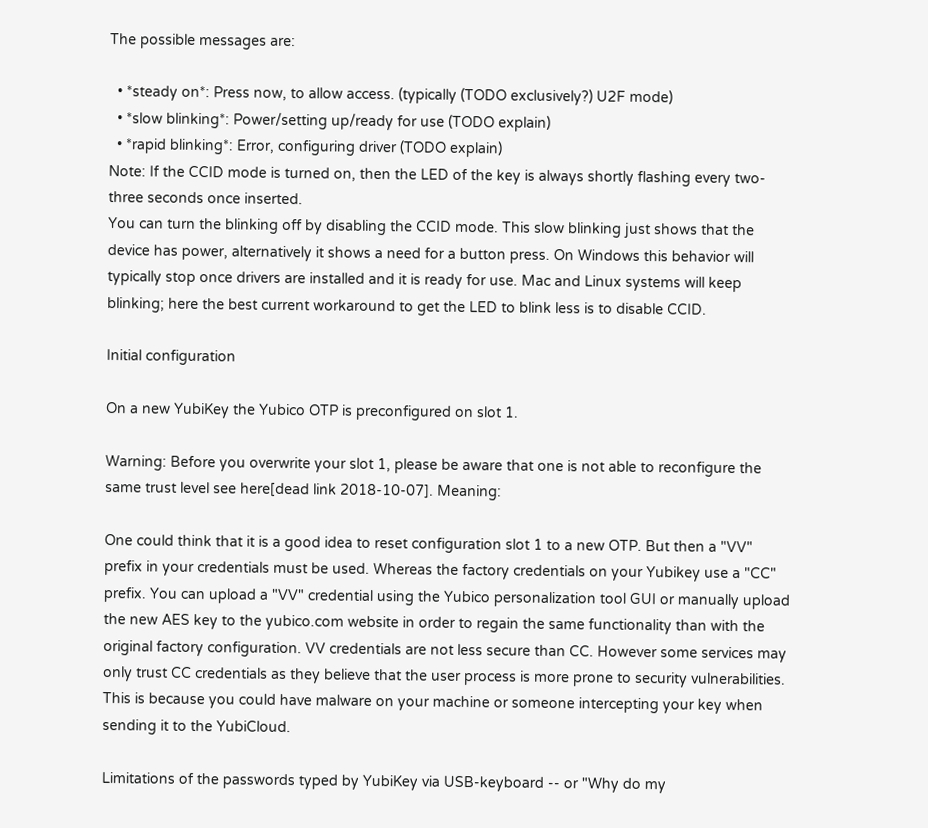The possible messages are:

  • *steady on*: Press now, to allow access. (typically (TODO exclusively?) U2F mode)
  • *slow blinking*: Power/setting up/ready for use (TODO explain)
  • *rapid blinking*: Error, configuring driver (TODO explain)
Note: If the CCID mode is turned on, then the LED of the key is always shortly flashing every two-three seconds once inserted.
You can turn the blinking off by disabling the CCID mode. This slow blinking just shows that the device has power, alternatively it shows a need for a button press. On Windows this behavior will typically stop once drivers are installed and it is ready for use. Mac and Linux systems will keep blinking; here the best current workaround to get the LED to blink less is to disable CCID.

Initial configuration

On a new YubiKey the Yubico OTP is preconfigured on slot 1.

Warning: Before you overwrite your slot 1, please be aware that one is not able to reconfigure the same trust level see here[dead link 2018-10-07]. Meaning:

One could think that it is a good idea to reset configuration slot 1 to a new OTP. But then a "VV" prefix in your credentials must be used. Whereas the factory credentials on your Yubikey use a "CC" prefix. You can upload a "VV" credential using the Yubico personalization tool GUI or manually upload the new AES key to the yubico.com website in order to regain the same functionality than with the original factory configuration. VV credentials are not less secure than CC. However some services may only trust CC credentials as they believe that the user process is more prone to security vulnerabilities. This is because you could have malware on your machine or someone intercepting your key when sending it to the YubiCloud.

Limitations of the passwords typed by YubiKey via USB-keyboard -- or "Why do my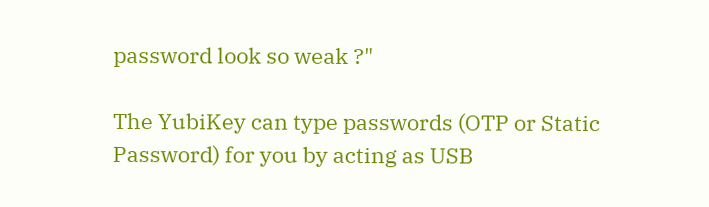password look so weak ?"

The YubiKey can type passwords (OTP or Static Password) for you by acting as USB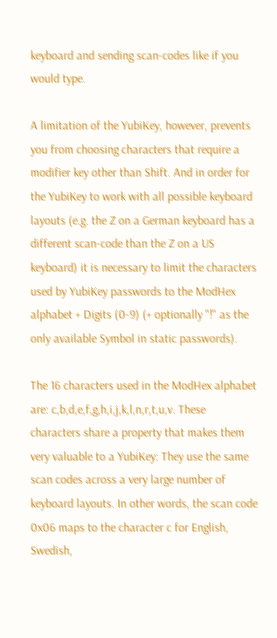keyboard and sending scan-codes like if you would type.

A limitation of the YubiKey, however, prevents you from choosing characters that require a modifier key other than Shift. And in order for the YubiKey to work with all possible keyboard layouts (e.g. the Z on a German keyboard has a different scan-code than the Z on a US keyboard) it is necessary to limit the characters used by YubiKey passwords to the ModHex alphabet + Digits (0-9) (+ optionally "!" as the only available Symbol in static passwords).

The 16 characters used in the ModHex alphabet are: c,b,d,e,f,g,h,i,j,k,l,n,r,t,u,v. These characters share a property that makes them very valuable to a YubiKey: They use the same scan codes across a very large number of keyboard layouts. In other words, the scan code 0x06 maps to the character c for English, Swedish,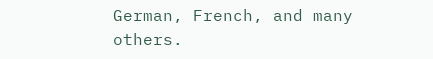German, French, and many others.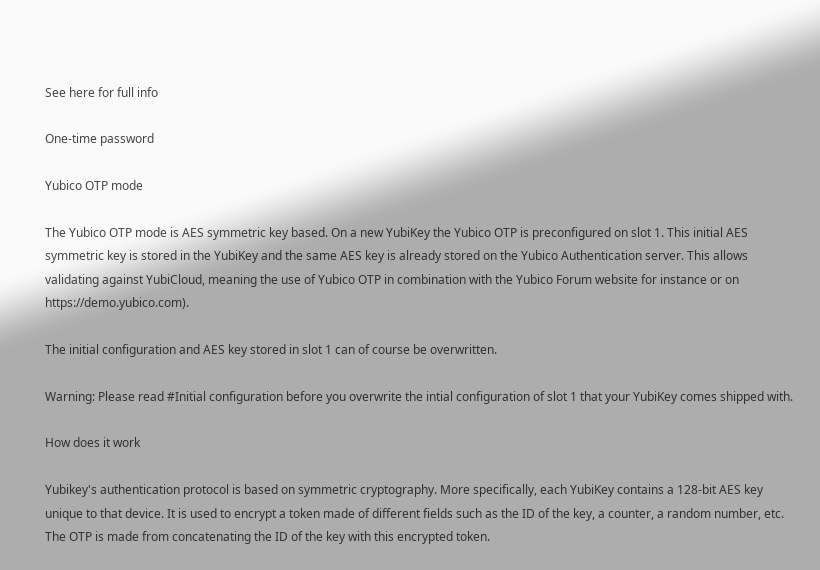See here for full info

One-time password

Yubico OTP mode

The Yubico OTP mode is AES symmetric key based. On a new YubiKey the Yubico OTP is preconfigured on slot 1. This initial AES symmetric key is stored in the YubiKey and the same AES key is already stored on the Yubico Authentication server. This allows validating against YubiCloud, meaning the use of Yubico OTP in combination with the Yubico Forum website for instance or on https://demo.yubico.com).

The initial configuration and AES key stored in slot 1 can of course be overwritten.

Warning: Please read #Initial configuration before you overwrite the intial configuration of slot 1 that your YubiKey comes shipped with.

How does it work

Yubikey's authentication protocol is based on symmetric cryptography. More specifically, each YubiKey contains a 128-bit AES key unique to that device. It is used to encrypt a token made of different fields such as the ID of the key, a counter, a random number, etc. The OTP is made from concatenating the ID of the key with this encrypted token.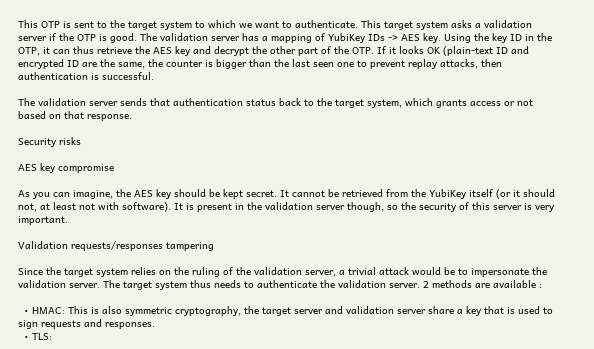This OTP is sent to the target system to which we want to authenticate. This target system asks a validation server if the OTP is good. The validation server has a mapping of YubiKey IDs -> AES key. Using the key ID in the OTP, it can thus retrieve the AES key and decrypt the other part of the OTP. If it looks OK (plain-text ID and encrypted ID are the same, the counter is bigger than the last seen one to prevent replay attacks, then authentication is successful.

The validation server sends that authentication status back to the target system, which grants access or not based on that response.

Security risks

AES key compromise

As you can imagine, the AES key should be kept secret. It cannot be retrieved from the YubiKey itself (or it should not, at least not with software). It is present in the validation server though, so the security of this server is very important.

Validation requests/responses tampering

Since the target system relies on the ruling of the validation server, a trivial attack would be to impersonate the validation server. The target system thus needs to authenticate the validation server. 2 methods are available :

  • HMAC: This is also symmetric cryptography, the target server and validation server share a key that is used to sign requests and responses.
  • TLS: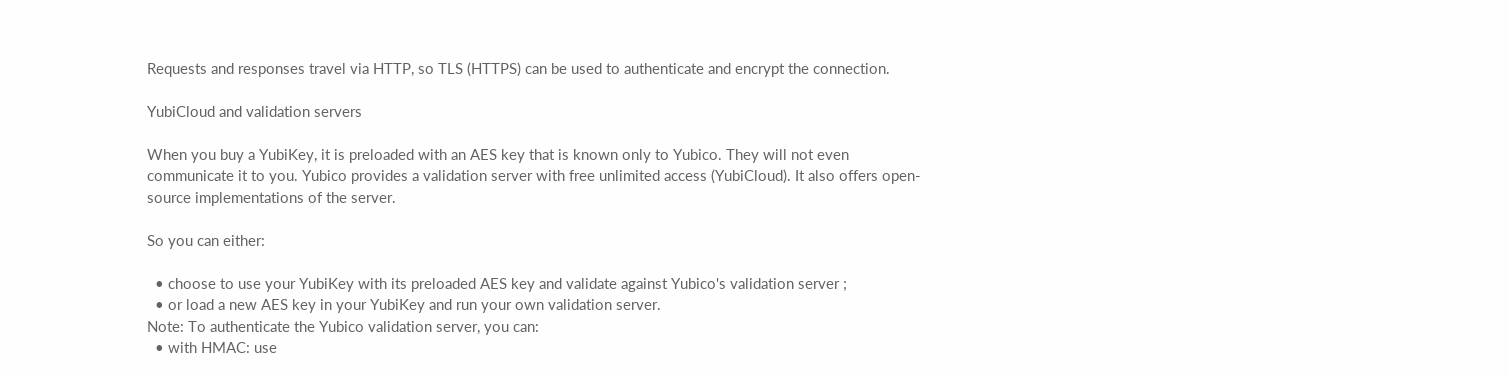Requests and responses travel via HTTP, so TLS (HTTPS) can be used to authenticate and encrypt the connection.

YubiCloud and validation servers

When you buy a YubiKey, it is preloaded with an AES key that is known only to Yubico. They will not even communicate it to you. Yubico provides a validation server with free unlimited access (YubiCloud). It also offers open-source implementations of the server.

So you can either:

  • choose to use your YubiKey with its preloaded AES key and validate against Yubico's validation server ;
  • or load a new AES key in your YubiKey and run your own validation server.
Note: To authenticate the Yubico validation server, you can:
  • with HMAC: use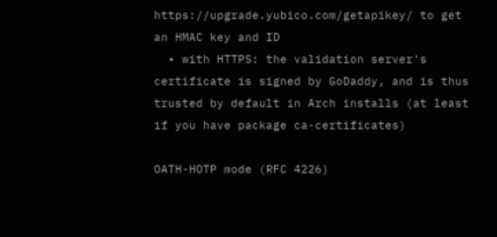https://upgrade.yubico.com/getapikey/ to get an HMAC key and ID
  • with HTTPS: the validation server's certificate is signed by GoDaddy, and is thus trusted by default in Arch installs (at least if you have package ca-certificates)

OATH-HOTP mode (RFC 4226)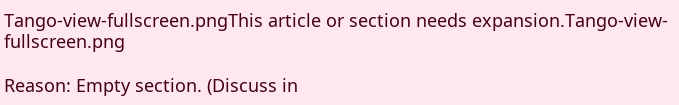Tango-view-fullscreen.pngThis article or section needs expansion.Tango-view-fullscreen.png

Reason: Empty section. (Discuss in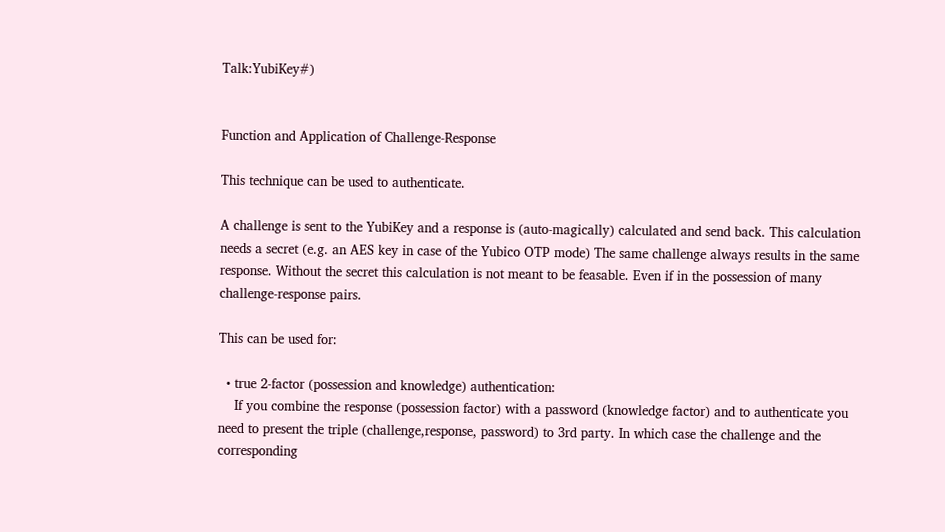Talk:YubiKey#)


Function and Application of Challenge-Response

This technique can be used to authenticate.

A challenge is sent to the YubiKey and a response is (auto-magically) calculated and send back. This calculation needs a secret (e.g. an AES key in case of the Yubico OTP mode) The same challenge always results in the same response. Without the secret this calculation is not meant to be feasable. Even if in the possession of many challenge-response pairs.

This can be used for:

  • true 2-factor (possession and knowledge) authentication:
    If you combine the response (possession factor) with a password (knowledge factor) and to authenticate you need to present the triple (challenge,response, password) to 3rd party. In which case the challenge and the corresponding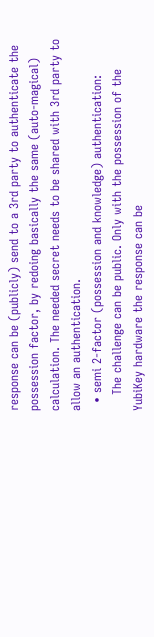response can be (publicly) send to a 3rd party to authenticate the possession factor, by redoing basically the same (auto-magical) calculation. The needed secret needs to be shared with 3rd party to allow an authentication.
  • semi 2-factor (possession and knowledge) authentication:
    The challenge can be public. Only with the possession of the YubiKey hardware the response can be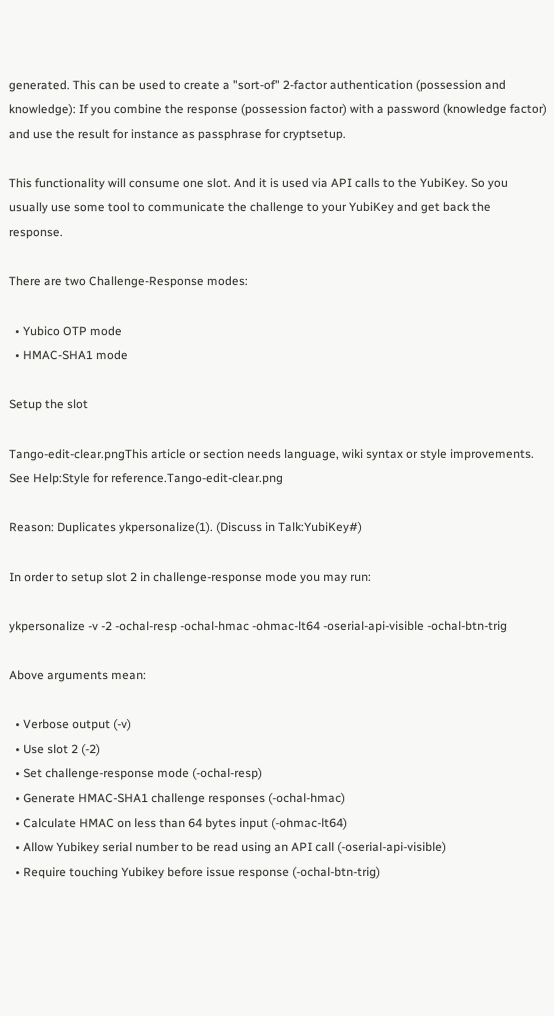generated. This can be used to create a "sort-of" 2-factor authentication (possession and knowledge): If you combine the response (possession factor) with a password (knowledge factor) and use the result for instance as passphrase for cryptsetup.

This functionality will consume one slot. And it is used via API calls to the YubiKey. So you usually use some tool to communicate the challenge to your YubiKey and get back the response.

There are two Challenge-Response modes:

  • Yubico OTP mode
  • HMAC-SHA1 mode

Setup the slot

Tango-edit-clear.pngThis article or section needs language, wiki syntax or style improvements. See Help:Style for reference.Tango-edit-clear.png

Reason: Duplicates ykpersonalize(1). (Discuss in Talk:YubiKey#)

In order to setup slot 2 in challenge-response mode you may run:

ykpersonalize -v -2 -ochal-resp -ochal-hmac -ohmac-lt64 -oserial-api-visible -ochal-btn-trig

Above arguments mean:

  • Verbose output (-v)
  • Use slot 2 (-2)
  • Set challenge-response mode (-ochal-resp)
  • Generate HMAC-SHA1 challenge responses (-ochal-hmac)
  • Calculate HMAC on less than 64 bytes input (-ohmac-lt64)
  • Allow Yubikey serial number to be read using an API call (-oserial-api-visible)
  • Require touching Yubikey before issue response (-ochal-btn-trig)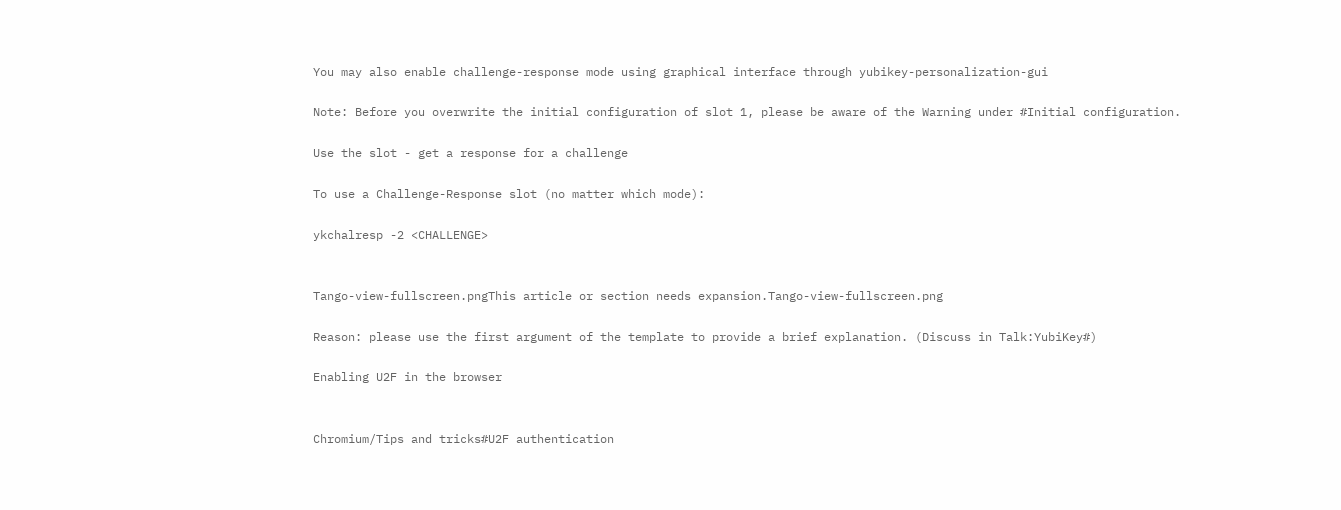You may also enable challenge-response mode using graphical interface through yubikey-personalization-gui

Note: Before you overwrite the initial configuration of slot 1, please be aware of the Warning under #Initial configuration.

Use the slot - get a response for a challenge

To use a Challenge-Response slot (no matter which mode):

ykchalresp -2 <CHALLENGE>


Tango-view-fullscreen.pngThis article or section needs expansion.Tango-view-fullscreen.png

Reason: please use the first argument of the template to provide a brief explanation. (Discuss in Talk:YubiKey#)

Enabling U2F in the browser


Chromium/Tips and tricks#U2F authentication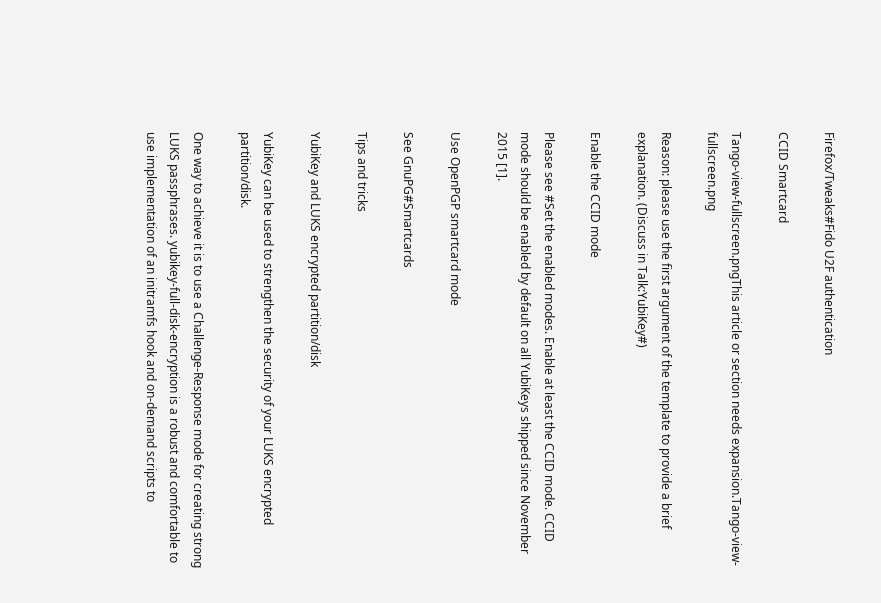Firefox/Tweaks#Fido U2F authentication

CCID Smartcard

Tango-view-fullscreen.pngThis article or section needs expansion.Tango-view-fullscreen.png

Reason: please use the first argument of the template to provide a brief explanation. (Discuss in Talk:YubiKey#)

Enable the CCID mode

Please see #Set the enabled modes. Enable at least the CCID mode. CCID mode should be enabled by default on all YubiKeys shipped since November 2015 [1].

Use OpenPGP smartcard mode

See GnuPG#Smartcards

Tips and tricks

YubiKey and LUKS encrypted partition/disk

YubiKey can be used to strengthen the security of your LUKS encrypted partition/disk.

One way to achieve it is to use a Challenge-Response mode for creating strong LUKS passphrases. yubikey-full-disk-encryption is a robust and comfortable to use implementation of an initramfs hook and on-demand scripts to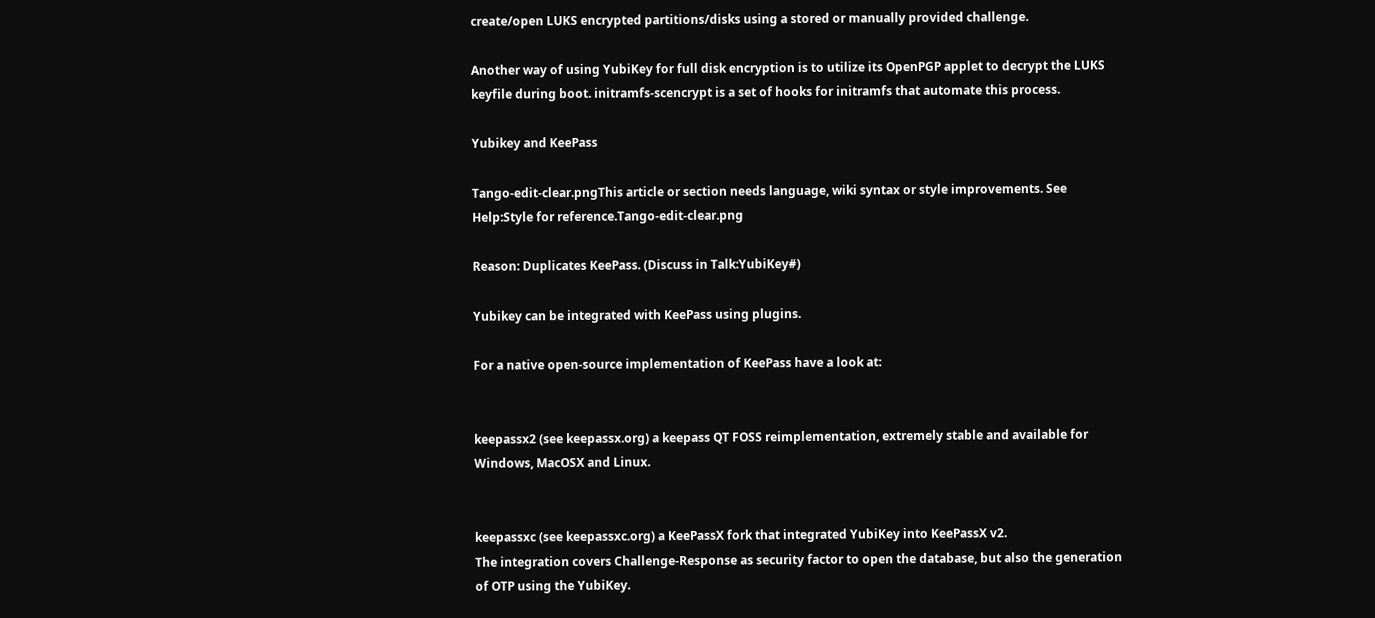create/open LUKS encrypted partitions/disks using a stored or manually provided challenge.

Another way of using YubiKey for full disk encryption is to utilize its OpenPGP applet to decrypt the LUKS keyfile during boot. initramfs-scencrypt is a set of hooks for initramfs that automate this process.

Yubikey and KeePass

Tango-edit-clear.pngThis article or section needs language, wiki syntax or style improvements. See Help:Style for reference.Tango-edit-clear.png

Reason: Duplicates KeePass. (Discuss in Talk:YubiKey#)

Yubikey can be integrated with KeePass using plugins.

For a native open-source implementation of KeePass have a look at:


keepassx2 (see keepassx.org) a keepass QT FOSS reimplementation, extremely stable and available for Windows, MacOSX and Linux.


keepassxc (see keepassxc.org) a KeePassX fork that integrated YubiKey into KeePassX v2.
The integration covers Challenge-Response as security factor to open the database, but also the generation of OTP using the YubiKey.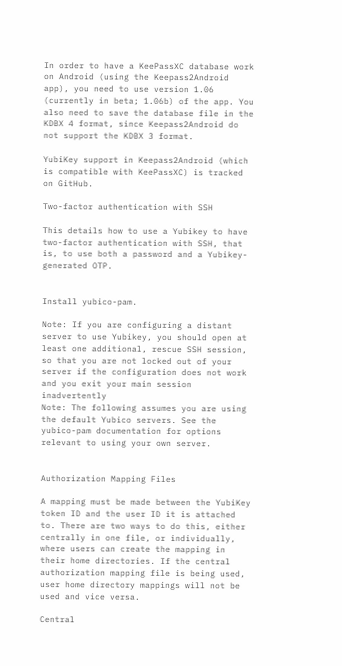In order to have a KeePassXC database work on Android (using the Keepass2Android app), you need to use version 1.06 (currently in beta; 1.06b) of the app. You also need to save the database file in the KDBX 4 format, since Keepass2Android do not support the KDBX 3 format.

YubiKey support in Keepass2Android (which is compatible with KeePassXC) is tracked on GitHub.

Two-factor authentication with SSH

This details how to use a Yubikey to have two-factor authentication with SSH, that is, to use both a password and a Yubikey-generated OTP.


Install yubico-pam.

Note: If you are configuring a distant server to use Yubikey, you should open at least one additional, rescue SSH session, so that you are not locked out of your server if the configuration does not work and you exit your main session inadvertently
Note: The following assumes you are using the default Yubico servers. See the yubico-pam documentation for options relevant to using your own server.


Authorization Mapping Files

A mapping must be made between the YubiKey token ID and the user ID it is attached to. There are two ways to do this, either centrally in one file, or individually, where users can create the mapping in their home directories. If the central authorization mapping file is being used, user home directory mappings will not be used and vice versa.

Central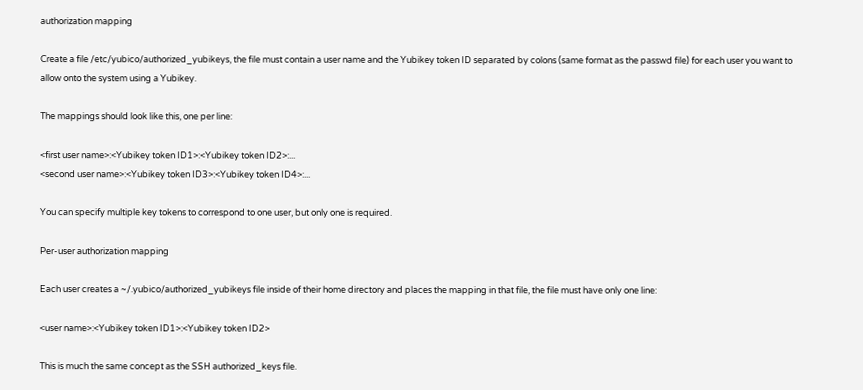authorization mapping

Create a file /etc/yubico/authorized_yubikeys, the file must contain a user name and the Yubikey token ID separated by colons (same format as the passwd file) for each user you want to allow onto the system using a Yubikey.

The mappings should look like this, one per line:

<first user name>:<Yubikey token ID1>:<Yubikey token ID2>:...
<second user name>:<Yubikey token ID3>:<Yubikey token ID4>:...

You can specify multiple key tokens to correspond to one user, but only one is required.

Per-user authorization mapping

Each user creates a ~/.yubico/authorized_yubikeys file inside of their home directory and places the mapping in that file, the file must have only one line:

<user name>:<Yubikey token ID1>:<Yubikey token ID2>

This is much the same concept as the SSH authorized_keys file.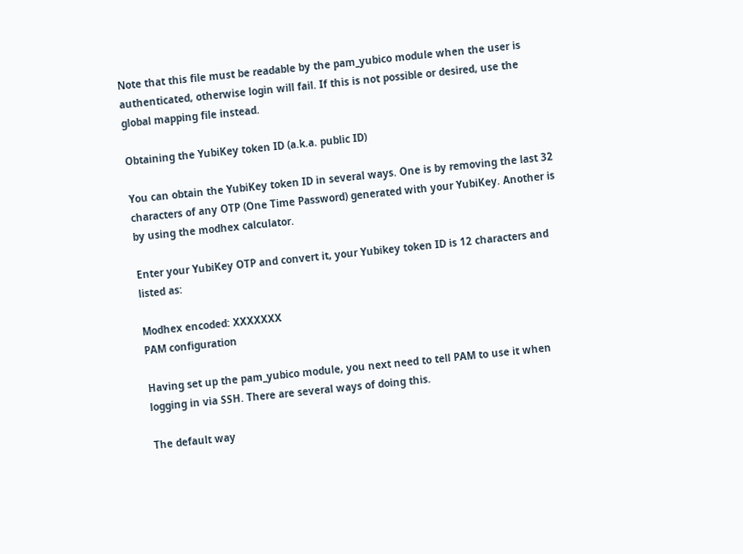Note that this file must be readable by the pam_yubico module when the user is authenticated, otherwise login will fail. If this is not possible or desired, use the global mapping file instead.

Obtaining the YubiKey token ID (a.k.a. public ID)

You can obtain the YubiKey token ID in several ways. One is by removing the last 32 characters of any OTP (One Time Password) generated with your YubiKey. Another is by using the modhex calculator.

Enter your YubiKey OTP and convert it, your Yubikey token ID is 12 characters and listed as:

Modhex encoded: XXXXXXX
PAM configuration

Having set up the pam_yubico module, you next need to tell PAM to use it when logging in via SSH. There are several ways of doing this.

The default way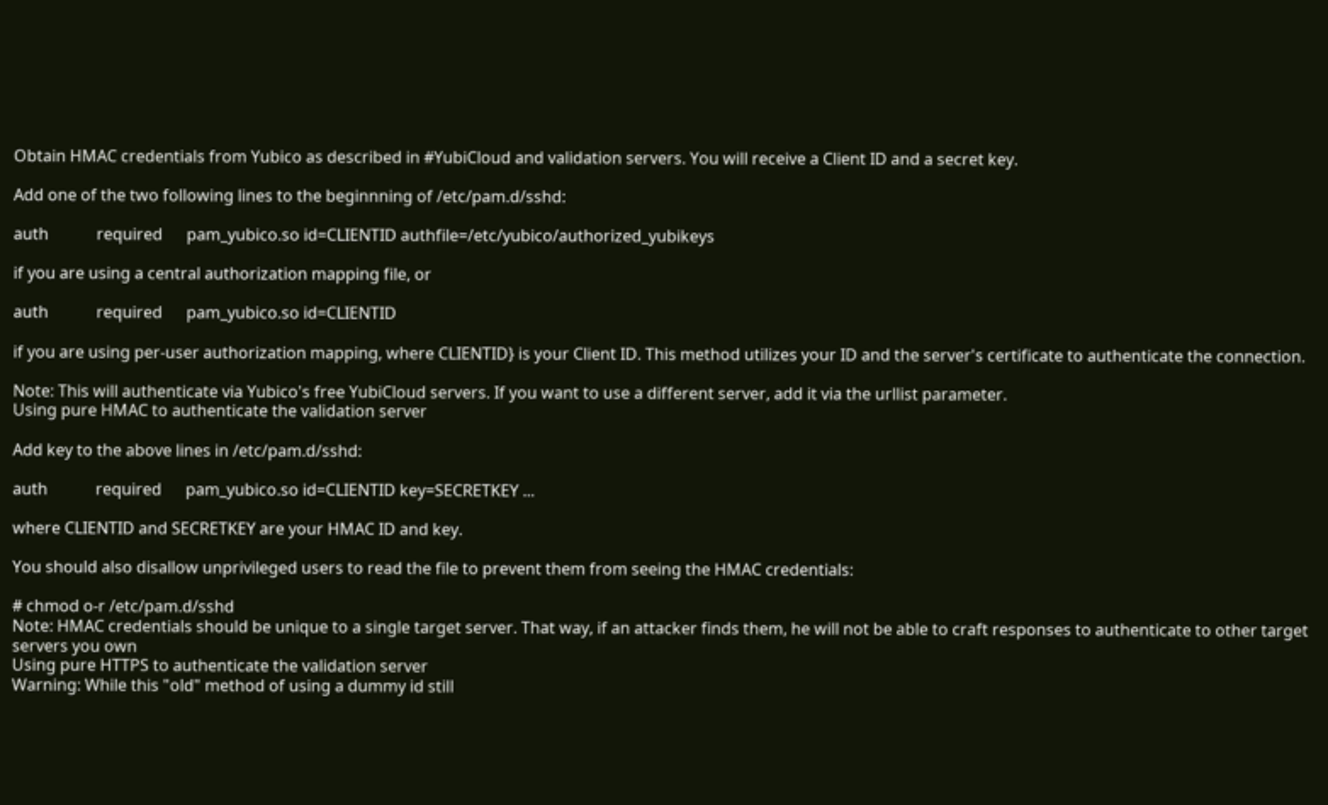Obtain HMAC credentials from Yubico as described in #YubiCloud and validation servers. You will receive a Client ID and a secret key.

Add one of the two following lines to the beginnning of /etc/pam.d/sshd:

auth            required      pam_yubico.so id=CLIENTID authfile=/etc/yubico/authorized_yubikeys

if you are using a central authorization mapping file, or

auth            required      pam_yubico.so id=CLIENTID

if you are using per-user authorization mapping, where CLIENTID} is your Client ID. This method utilizes your ID and the server's certificate to authenticate the connection.

Note: This will authenticate via Yubico's free YubiCloud servers. If you want to use a different server, add it via the urllist parameter.
Using pure HMAC to authenticate the validation server

Add key to the above lines in /etc/pam.d/sshd:

auth            required      pam_yubico.so id=CLIENTID key=SECRETKEY ...

where CLIENTID and SECRETKEY are your HMAC ID and key.

You should also disallow unprivileged users to read the file to prevent them from seeing the HMAC credentials:

# chmod o-r /etc/pam.d/sshd
Note: HMAC credentials should be unique to a single target server. That way, if an attacker finds them, he will not be able to craft responses to authenticate to other target servers you own
Using pure HTTPS to authenticate the validation server
Warning: While this "old" method of using a dummy id still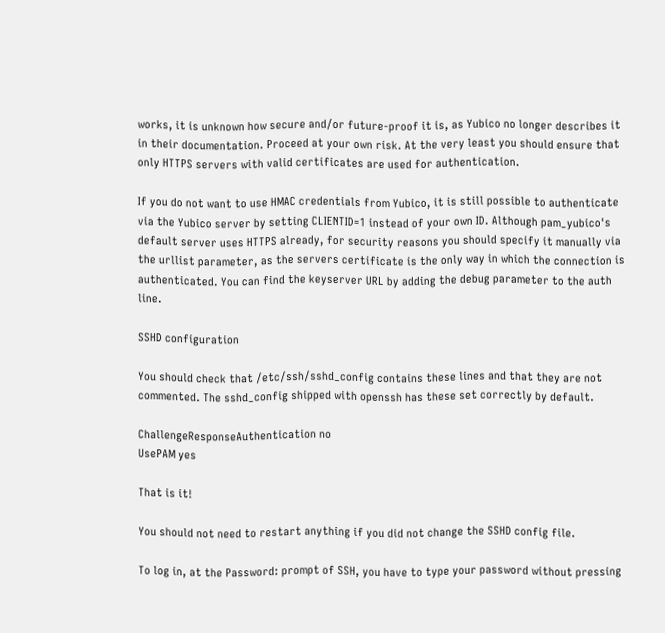works, it is unknown how secure and/or future-proof it is, as Yubico no longer describes it in their documentation. Proceed at your own risk. At the very least you should ensure that only HTTPS servers with valid certificates are used for authentication.

If you do not want to use HMAC credentials from Yubico, it is still possible to authenticate via the Yubico server by setting CLIENTID=1 instead of your own ID. Although pam_yubico's default server uses HTTPS already, for security reasons you should specify it manually via the urllist parameter, as the servers certificate is the only way in which the connection is authenticated. You can find the keyserver URL by adding the debug parameter to the auth line.

SSHD configuration

You should check that /etc/ssh/sshd_config contains these lines and that they are not commented. The sshd_config shipped with openssh has these set correctly by default.

ChallengeResponseAuthentication no
UsePAM yes

That is it!

You should not need to restart anything if you did not change the SSHD config file.

To log in, at the Password: prompt of SSH, you have to type your password without pressing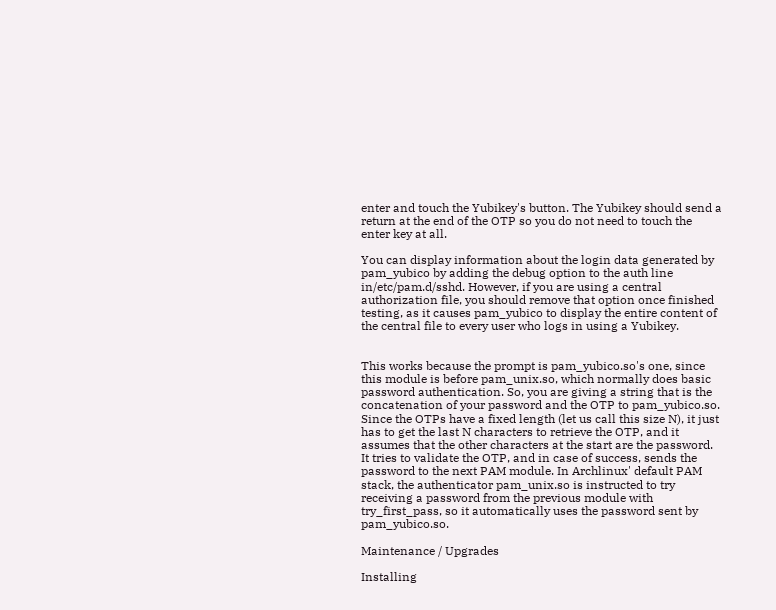enter and touch the Yubikey's button. The Yubikey should send a return at the end of the OTP so you do not need to touch the enter key at all.

You can display information about the login data generated by pam_yubico by adding the debug option to the auth line in/etc/pam.d/sshd. However, if you are using a central authorization file, you should remove that option once finished testing, as it causes pam_yubico to display the entire content of the central file to every user who logs in using a Yubikey.


This works because the prompt is pam_yubico.so's one, since this module is before pam_unix.so, which normally does basic password authentication. So, you are giving a string that is the concatenation of your password and the OTP to pam_yubico.so. Since the OTPs have a fixed length (let us call this size N), it just has to get the last N characters to retrieve the OTP, and it assumes that the other characters at the start are the password. It tries to validate the OTP, and in case of success, sends the password to the next PAM module. In Archlinux' default PAM stack, the authenticator pam_unix.so is instructed to try receiving a password from the previous module with try_first_pass, so it automatically uses the password sent by pam_yubico.so.

Maintenance / Upgrades

Installing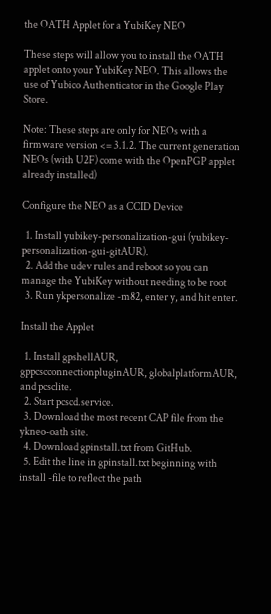the OATH Applet for a YubiKey NEO

These steps will allow you to install the OATH applet onto your YubiKey NEO. This allows the use of Yubico Authenticator in the Google Play Store.

Note: These steps are only for NEOs with a firmware version <= 3.1.2. The current generation NEOs (with U2F) come with the OpenPGP applet already installed)

Configure the NEO as a CCID Device

  1. Install yubikey-personalization-gui (yubikey-personalization-gui-gitAUR).
  2. Add the udev rules and reboot so you can manage the YubiKey without needing to be root
  3. Run ykpersonalize -m82, enter y, and hit enter.

Install the Applet

  1. Install gpshellAUR, gppcscconnectionpluginAUR, globalplatformAUR, and pcsclite.
  2. Start pcscd.service.
  3. Download the most recent CAP file from the ykneo-oath site.
  4. Download gpinstall.txt from GitHub.
  5. Edit the line in gpinstall.txt beginning with install -file to reflect the path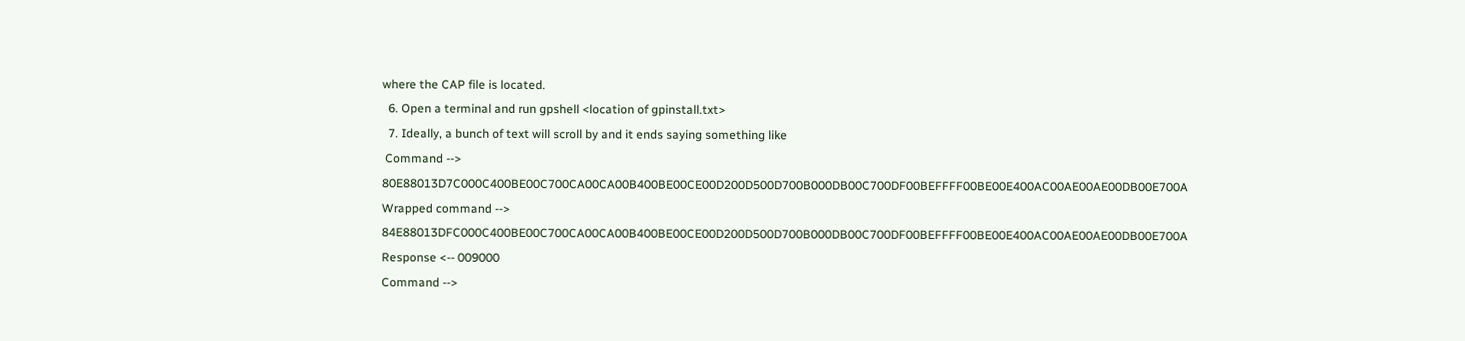where the CAP file is located.
  6. Open a terminal and run gpshell <location of gpinstall.txt>
  7. Ideally, a bunch of text will scroll by and it ends saying something like
 Command --> 80E88013D7C000C400BE00C700CA00CA00B400BE00CE00D200D500D700B000DB00C700DF00BEFFFF00BE00E400AC00AE00AE00DB00E700A
Wrapped command --> 84E88013DFC000C400BE00C700CA00CA00B400BE00CE00D200D500D700B000DB00C700DF00BEFFFF00BE00E400AC00AE00AE00DB00E700A
Response <-- 009000
Command -->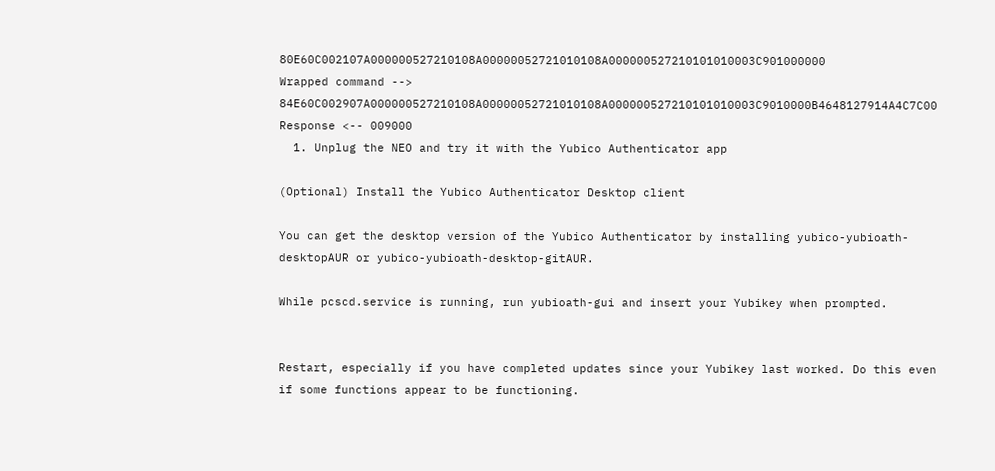80E60C002107A000000527210108A00000052721010108A000000527210101010003C901000000
Wrapped command --> 84E60C002907A000000527210108A00000052721010108A000000527210101010003C9010000B4648127914A4C7C00
Response <-- 009000
  1. Unplug the NEO and try it with the Yubico Authenticator app

(Optional) Install the Yubico Authenticator Desktop client

You can get the desktop version of the Yubico Authenticator by installing yubico-yubioath-desktopAUR or yubico-yubioath-desktop-gitAUR.

While pcscd.service is running, run yubioath-gui and insert your Yubikey when prompted.


Restart, especially if you have completed updates since your Yubikey last worked. Do this even if some functions appear to be functioning.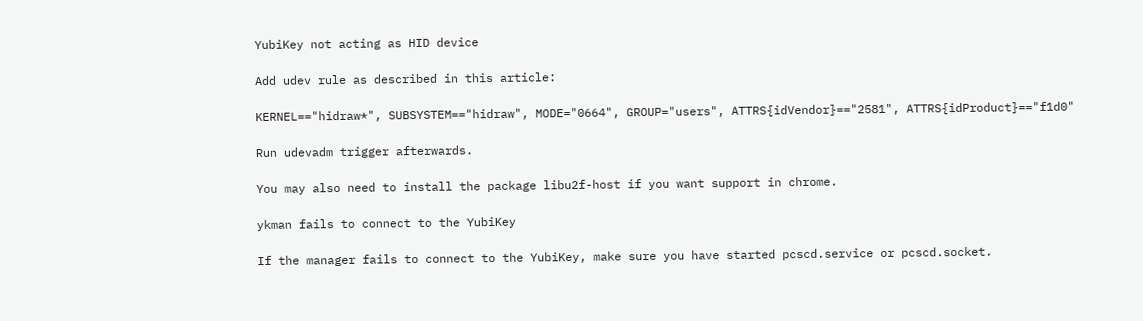YubiKey not acting as HID device

Add udev rule as described in this article:

KERNEL=="hidraw*", SUBSYSTEM=="hidraw", MODE="0664", GROUP="users", ATTRS{idVendor}=="2581", ATTRS{idProduct}=="f1d0"

Run udevadm trigger afterwards.

You may also need to install the package libu2f-host if you want support in chrome.

ykman fails to connect to the YubiKey

If the manager fails to connect to the YubiKey, make sure you have started pcscd.service or pcscd.socket.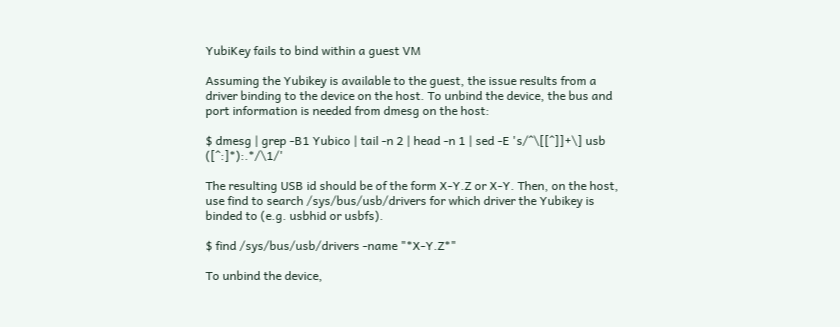YubiKey fails to bind within a guest VM

Assuming the Yubikey is available to the guest, the issue results from a driver binding to the device on the host. To unbind the device, the bus and port information is needed from dmesg on the host:

$ dmesg | grep -B1 Yubico | tail -n 2 | head -n 1 | sed -E 's/^\[[^]]+\] usb ([^:]*):.*/\1/'

The resulting USB id should be of the form X-Y.Z or X-Y. Then, on the host, use find to search /sys/bus/usb/drivers for which driver the Yubikey is binded to (e.g. usbhid or usbfs).

$ find /sys/bus/usb/drivers -name "*X-Y.Z*"

To unbind the device,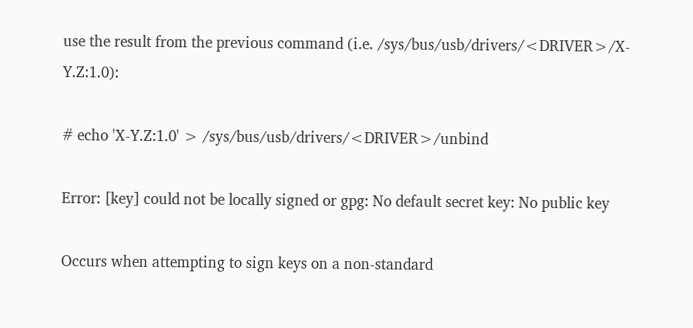use the result from the previous command (i.e. /sys/bus/usb/drivers/<DRIVER>/X-Y.Z:1.0):

# echo 'X-Y.Z:1.0' > /sys/bus/usb/drivers/<DRIVER>/unbind

Error: [key] could not be locally signed or gpg: No default secret key: No public key

Occurs when attempting to sign keys on a non-standard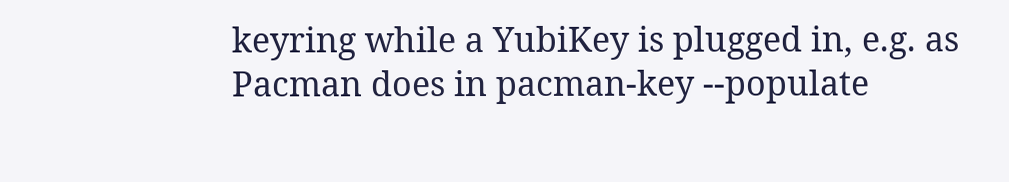keyring while a YubiKey is plugged in, e.g. as Pacman does in pacman-key --populate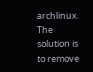archlinux. The solution is to remove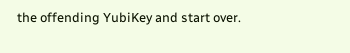the offending YubiKey and start over.